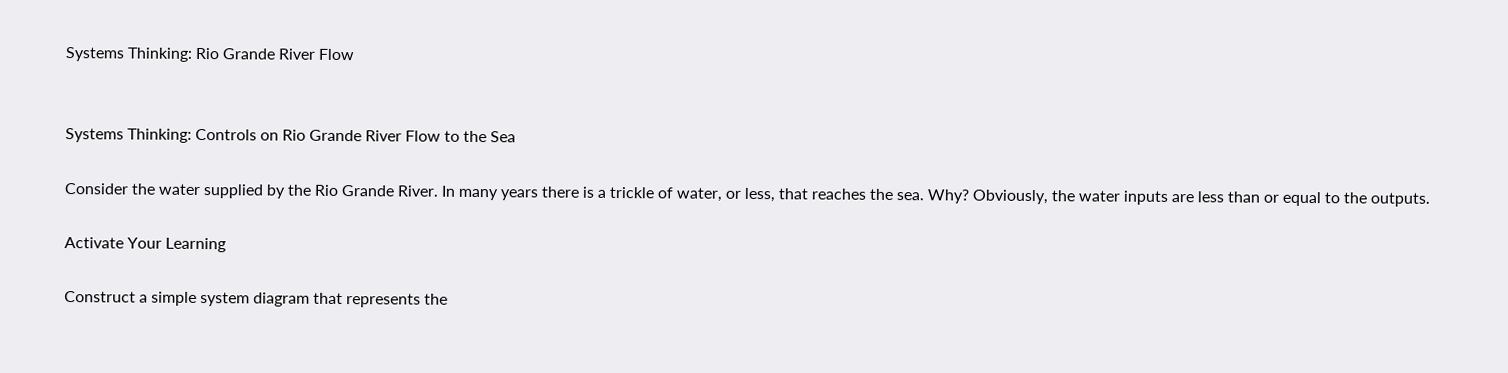Systems Thinking: Rio Grande River Flow


Systems Thinking: Controls on Rio Grande River Flow to the Sea

Consider the water supplied by the Rio Grande River. In many years there is a trickle of water, or less, that reaches the sea. Why? Obviously, the water inputs are less than or equal to the outputs.

Activate Your Learning

Construct a simple system diagram that represents the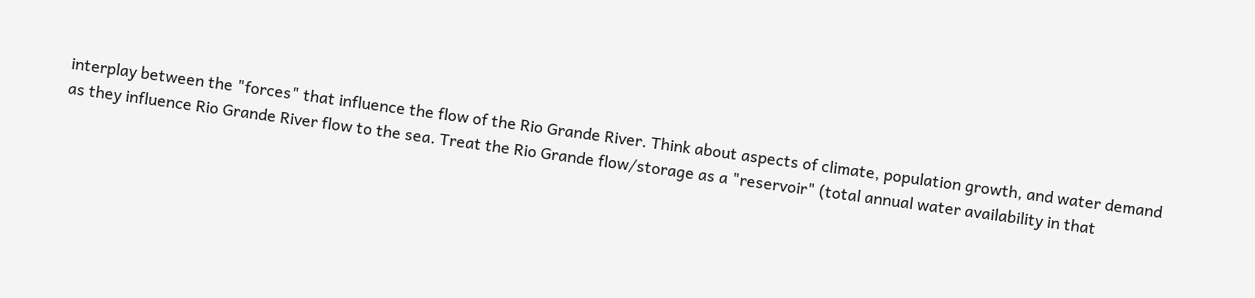interplay between the "forces" that influence the flow of the Rio Grande River. Think about aspects of climate, population growth, and water demand as they influence Rio Grande River flow to the sea. Treat the Rio Grande flow/storage as a "reservoir" (total annual water availability in that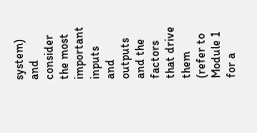system) and consider the most important inputs and outputs and the factors that drive them (refer to Module 1 for a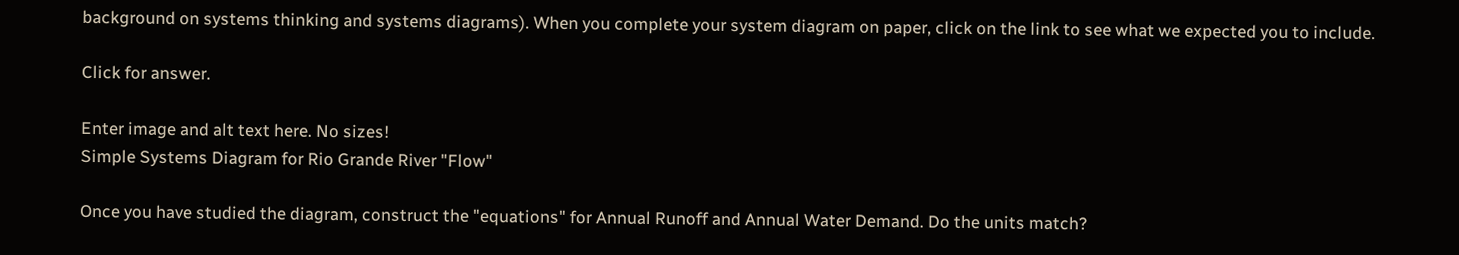background on systems thinking and systems diagrams). When you complete your system diagram on paper, click on the link to see what we expected you to include.

Click for answer.

Enter image and alt text here. No sizes!
Simple Systems Diagram for Rio Grande River "Flow"

Once you have studied the diagram, construct the "equations" for Annual Runoff and Annual Water Demand. Do the units match?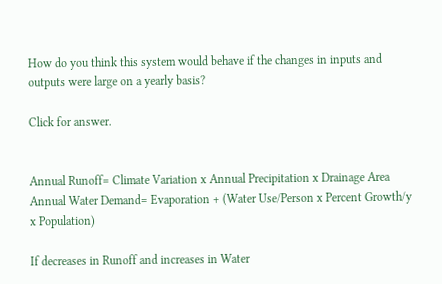How do you think this system would behave if the changes in inputs and outputs were large on a yearly basis?

Click for answer.


Annual Runoff= Climate Variation x Annual Precipitation x Drainage Area
Annual Water Demand= Evaporation + (Water Use/Person x Percent Growth/y x Population)

If decreases in Runoff and increases in Water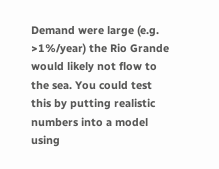Demand were large (e.g. >1%/year) the Rio Grande would likely not flow to the sea. You could test this by putting realistic numbers into a model using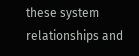these system relationships and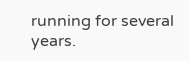running for several years.